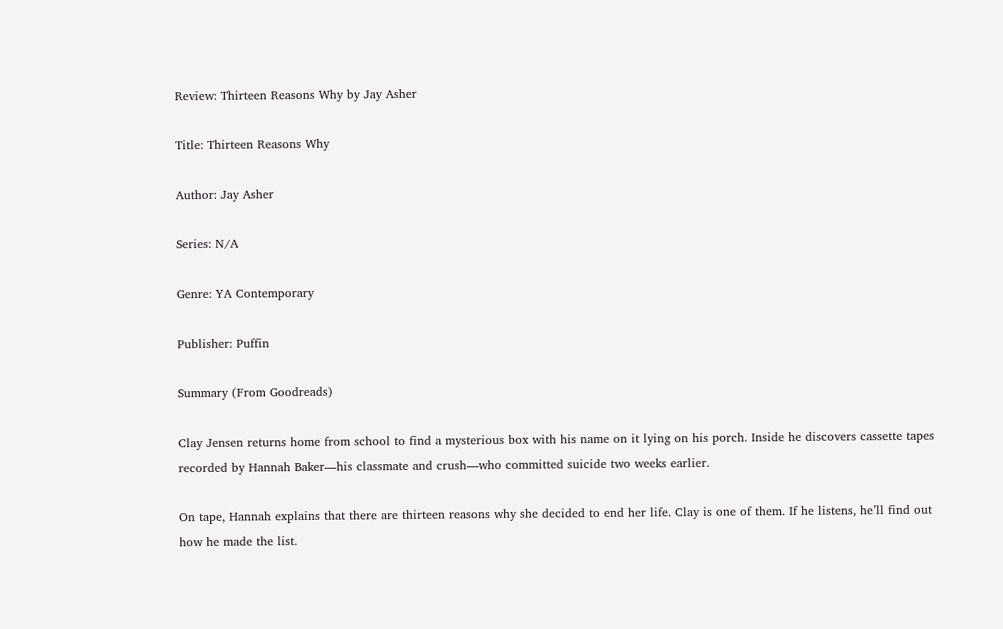Review: Thirteen Reasons Why by Jay Asher

Title: Thirteen Reasons Why

Author: Jay Asher

Series: N/A

Genre: YA Contemporary

Publisher: Puffin

Summary (From Goodreads)

Clay Jensen returns home from school to find a mysterious box with his name on it lying on his porch. Inside he discovers cassette tapes recorded by Hannah Baker—his classmate and crush—who committed suicide two weeks earlier.

On tape, Hannah explains that there are thirteen reasons why she decided to end her life. Clay is one of them. If he listens, he’ll find out how he made the list.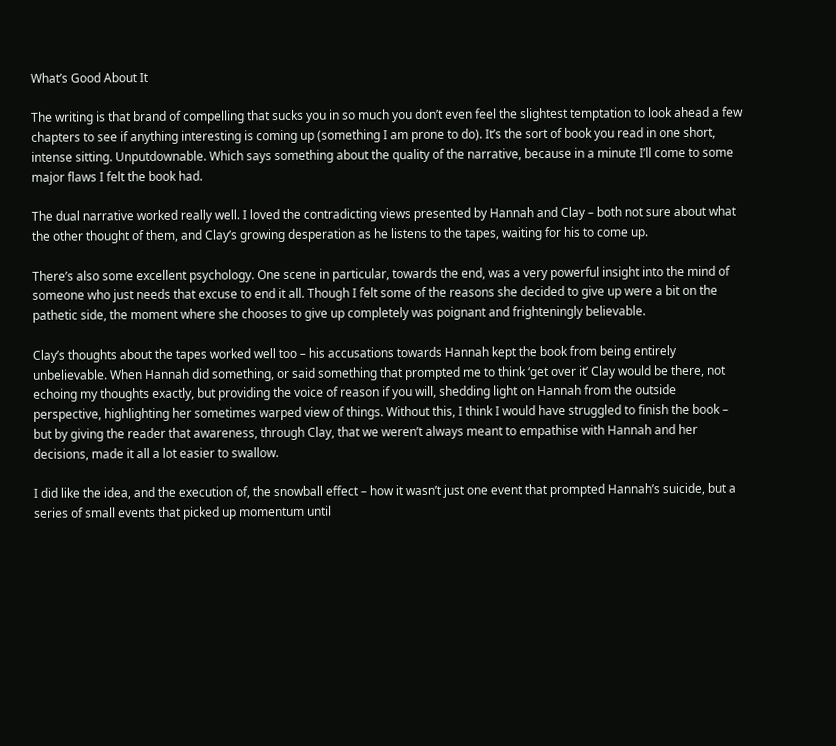What’s Good About It

The writing is that brand of compelling that sucks you in so much you don’t even feel the slightest temptation to look ahead a few chapters to see if anything interesting is coming up (something I am prone to do). It’s the sort of book you read in one short, intense sitting. Unputdownable. Which says something about the quality of the narrative, because in a minute I’ll come to some major flaws I felt the book had.

The dual narrative worked really well. I loved the contradicting views presented by Hannah and Clay – both not sure about what the other thought of them, and Clay’s growing desperation as he listens to the tapes, waiting for his to come up.

There’s also some excellent psychology. One scene in particular, towards the end, was a very powerful insight into the mind of someone who just needs that excuse to end it all. Though I felt some of the reasons she decided to give up were a bit on the pathetic side, the moment where she chooses to give up completely was poignant and frighteningly believable.

Clay’s thoughts about the tapes worked well too – his accusations towards Hannah kept the book from being entirely unbelievable. When Hannah did something, or said something that prompted me to think ‘get over it’ Clay would be there, not echoing my thoughts exactly, but providing the voice of reason if you will, shedding light on Hannah from the outside perspective, highlighting her sometimes warped view of things. Without this, I think I would have struggled to finish the book – but by giving the reader that awareness, through Clay, that we weren’t always meant to empathise with Hannah and her decisions, made it all a lot easier to swallow.

I did like the idea, and the execution of, the snowball effect – how it wasn’t just one event that prompted Hannah’s suicide, but a series of small events that picked up momentum until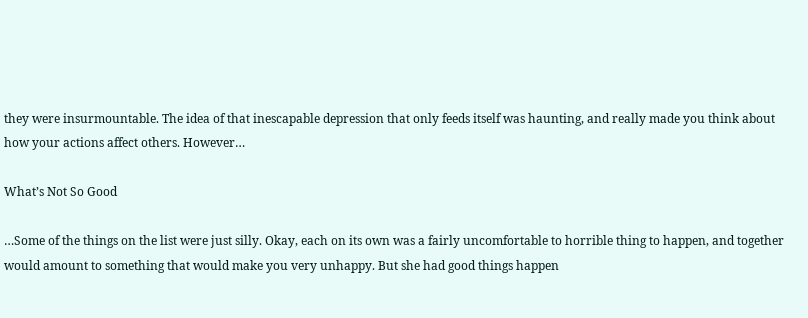they were insurmountable. The idea of that inescapable depression that only feeds itself was haunting, and really made you think about how your actions affect others. However…

What’s Not So Good

…Some of the things on the list were just silly. Okay, each on its own was a fairly uncomfortable to horrible thing to happen, and together would amount to something that would make you very unhappy. But she had good things happen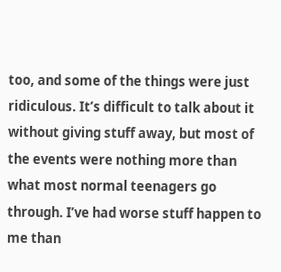too, and some of the things were just ridiculous. It’s difficult to talk about it without giving stuff away, but most of the events were nothing more than what most normal teenagers go through. I’ve had worse stuff happen to me than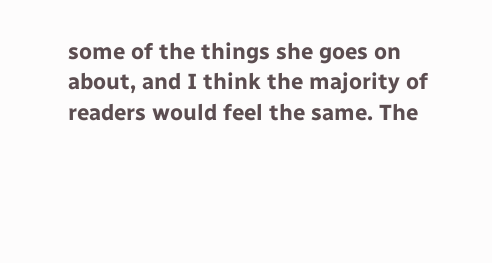some of the things she goes on about, and I think the majority of readers would feel the same. The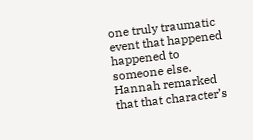one truly traumatic event that happened happened to someone else. Hannah remarked that that character’s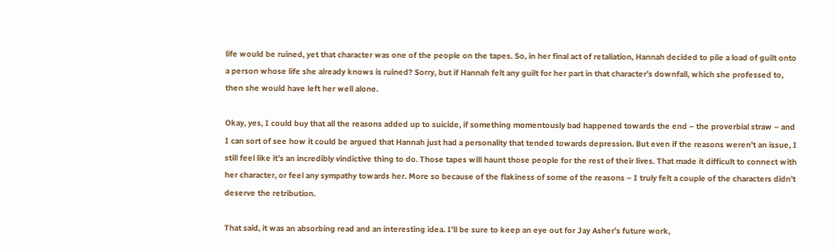life would be ruined, yet that character was one of the people on the tapes. So, in her final act of retaliation, Hannah decided to pile a load of guilt onto a person whose life she already knows is ruined? Sorry, but if Hannah felt any guilt for her part in that character’s downfall, which she professed to, then she would have left her well alone.

Okay, yes, I could buy that all the reasons added up to suicide, if something momentously bad happened towards the end – the proverbial straw – and I can sort of see how it could be argued that Hannah just had a personality that tended towards depression. But even if the reasons weren’t an issue, I still feel like it’s an incredibly vindictive thing to do. Those tapes will haunt those people for the rest of their lives. That made it difficult to connect with her character, or feel any sympathy towards her. More so because of the flakiness of some of the reasons – I truly felt a couple of the characters didn’t deserve the retribution.

That said, it was an absorbing read and an interesting idea. I’ll be sure to keep an eye out for Jay Asher’s future work,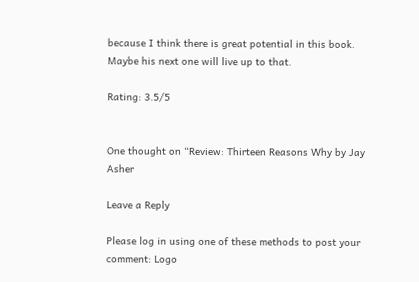because I think there is great potential in this book. Maybe his next one will live up to that.

Rating: 3.5/5


One thought on “Review: Thirteen Reasons Why by Jay Asher

Leave a Reply

Please log in using one of these methods to post your comment: Logo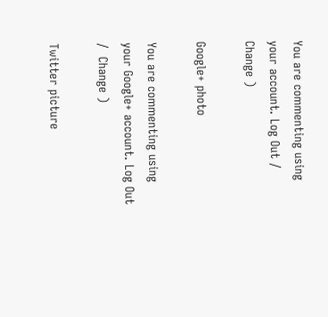You are commenting using your account. Log Out /  Change )

Google+ photo

You are commenting using your Google+ account. Log Out /  Change )

Twitter picture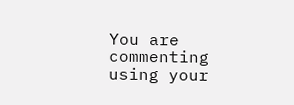You are commenting using your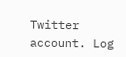Twitter account. Log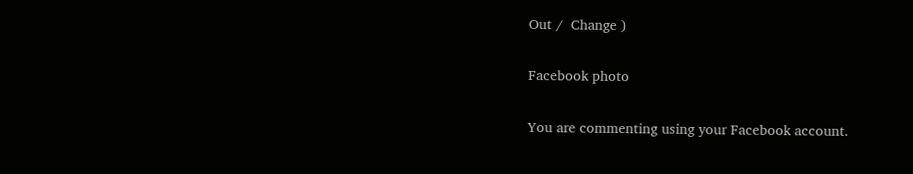Out /  Change )

Facebook photo

You are commenting using your Facebook account.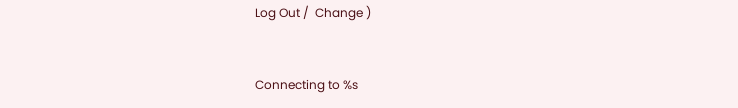Log Out /  Change )


Connecting to %s